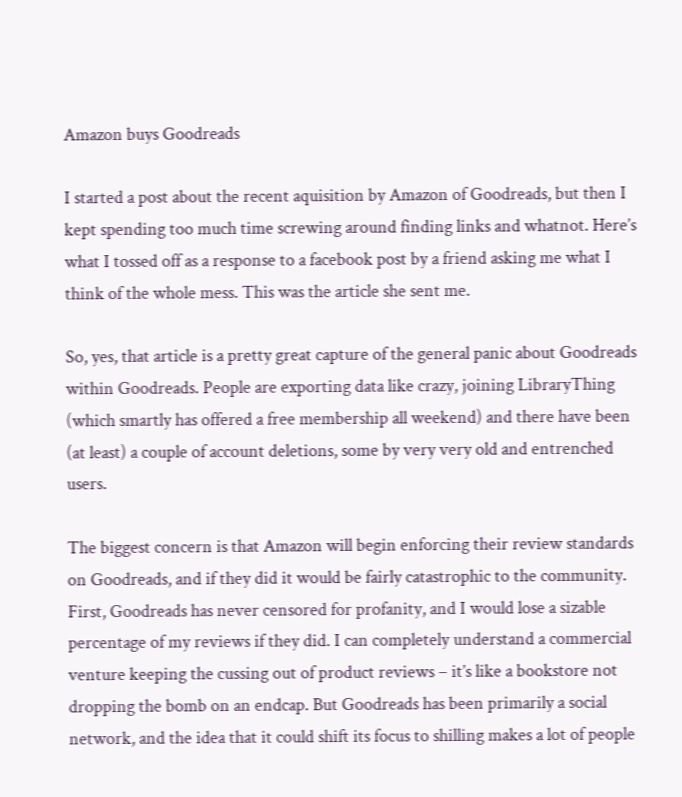Amazon buys Goodreads

I started a post about the recent aquisition by Amazon of Goodreads, but then I kept spending too much time screwing around finding links and whatnot. Here’s what I tossed off as a response to a facebook post by a friend asking me what I think of the whole mess. This was the article she sent me.

So, yes, that article is a pretty great capture of the general panic about Goodreads within Goodreads. People are exporting data like crazy, joining LibraryThing (which smartly has offered a free membership all weekend) and there have been (at least) a couple of account deletions, some by very very old and entrenched users.

The biggest concern is that Amazon will begin enforcing their review standards on Goodreads, and if they did it would be fairly catastrophic to the community. First, Goodreads has never censored for profanity, and I would lose a sizable percentage of my reviews if they did. I can completely understand a commercial venture keeping the cussing out of product reviews – it’s like a bookstore not dropping the bomb on an endcap. But Goodreads has been primarily a social network, and the idea that it could shift its focus to shilling makes a lot of people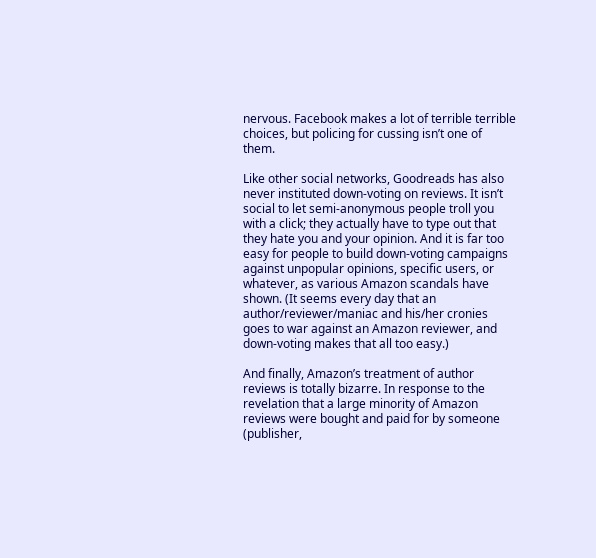nervous. Facebook makes a lot of terrible terrible choices, but policing for cussing isn’t one of them.

Like other social networks, Goodreads has also never instituted down-voting on reviews. It isn’t social to let semi-anonymous people troll you with a click; they actually have to type out that they hate you and your opinion. And it is far too easy for people to build down-voting campaigns against unpopular opinions, specific users, or whatever, as various Amazon scandals have shown. (It seems every day that an author/reviewer/maniac and his/her cronies goes to war against an Amazon reviewer, and down-voting makes that all too easy.)

And finally, Amazon’s treatment of author reviews is totally bizarre. In response to the revelation that a large minority of Amazon reviews were bought and paid for by someone (publisher,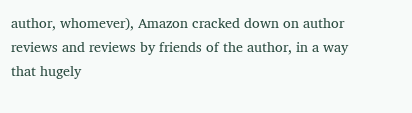author, whomever), Amazon cracked down on author reviews and reviews by friends of the author, in a way that hugely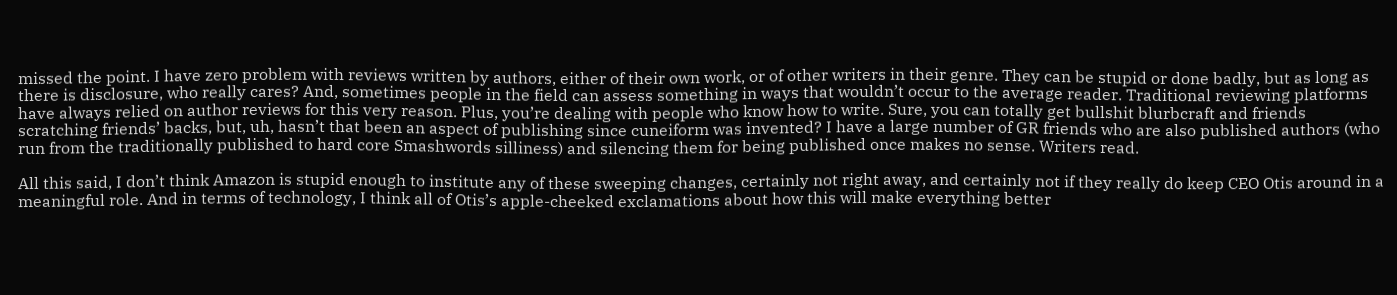missed the point. I have zero problem with reviews written by authors, either of their own work, or of other writers in their genre. They can be stupid or done badly, but as long as there is disclosure, who really cares? And, sometimes people in the field can assess something in ways that wouldn’t occur to the average reader. Traditional reviewing platforms have always relied on author reviews for this very reason. Plus, you’re dealing with people who know how to write. Sure, you can totally get bullshit blurbcraft and friends scratching friends’ backs, but, uh, hasn’t that been an aspect of publishing since cuneiform was invented? I have a large number of GR friends who are also published authors (who run from the traditionally published to hard core Smashwords silliness) and silencing them for being published once makes no sense. Writers read.

All this said, I don’t think Amazon is stupid enough to institute any of these sweeping changes, certainly not right away, and certainly not if they really do keep CEO Otis around in a meaningful role. And in terms of technology, I think all of Otis’s apple-cheeked exclamations about how this will make everything better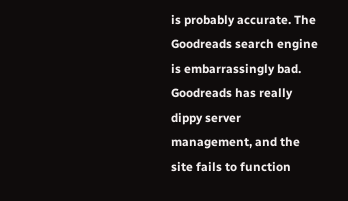is probably accurate. The Goodreads search engine is embarrassingly bad. Goodreads has really dippy server management, and the site fails to function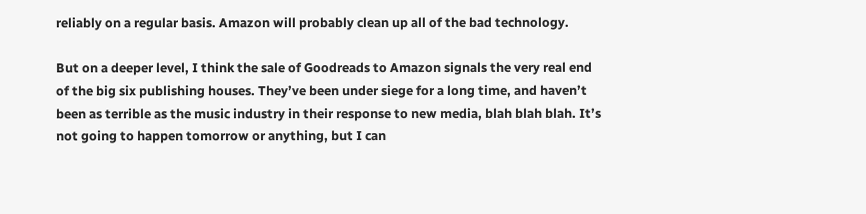reliably on a regular basis. Amazon will probably clean up all of the bad technology.

But on a deeper level, I think the sale of Goodreads to Amazon signals the very real end of the big six publishing houses. They’ve been under siege for a long time, and haven’t been as terrible as the music industry in their response to new media, blah blah blah. It’s not going to happen tomorrow or anything, but I can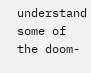understand some of the doom-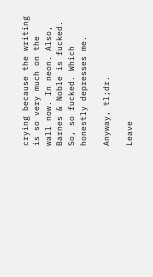crying because the writing is so very much on the wall now. In neon. Also, Barnes & Noble is fucked. So, so fucked. Which honestly depresses me.

Anyway, tl;dr.

Leave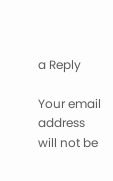a Reply

Your email address will not be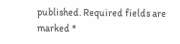published. Required fields are marked *